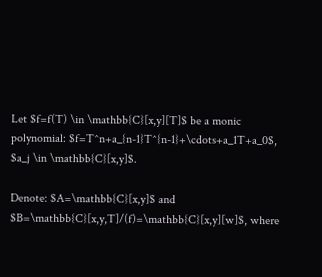Let $f=f(T) \in \mathbb{C}[x,y][T]$ be a monic polynomial: $f=T^n+a_{n-1}T^{n-1}+\cdots+a_1T+a_0$, $a_j \in \mathbb{C}[x,y]$.

Denote: $A=\mathbb{C}[x,y]$ and $B=\mathbb{C}[x,y,T]/(f)=\mathbb{C}[x,y][w]$, where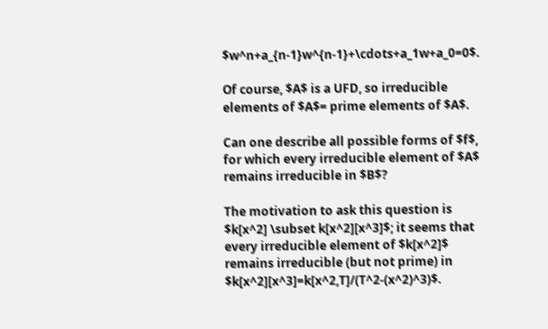$w^n+a_{n-1}w^{n-1}+\cdots+a_1w+a_0=0$.

Of course, $A$ is a UFD, so irreducible elements of $A$= prime elements of $A$.

Can one describe all possible forms of $f$, for which every irreducible element of $A$ remains irreducible in $B$?

The motivation to ask this question is $k[x^2] \subset k[x^2][x^3]$; it seems that every irreducible element of $k[x^2]$ remains irreducible (but not prime) in $k[x^2][x^3]=k[x^2,T]/(T^2-(x^2)^3)$.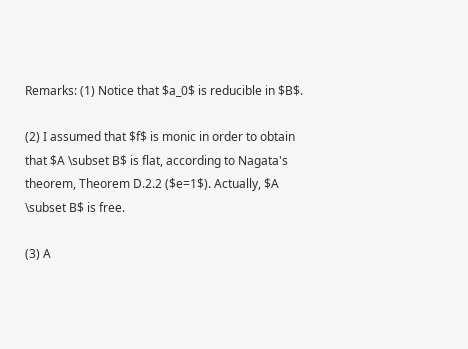Remarks: (1) Notice that $a_0$ is reducible in $B$.

(2) I assumed that $f$ is monic in order to obtain that $A \subset B$ is flat, according to Nagata's theorem, Theorem D.2.2 ($e=1$). Actually, $A \subset B$ is free.

(3) A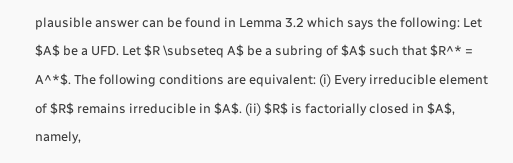plausible answer can be found in Lemma 3.2 which says the following: Let $A$ be a UFD. Let $R \subseteq A$ be a subring of $A$ such that $R^* = A^*$. The following conditions are equivalent: (i) Every irreducible element of $R$ remains irreducible in $A$. (ii) $R$ is factorially closed in $A$, namely,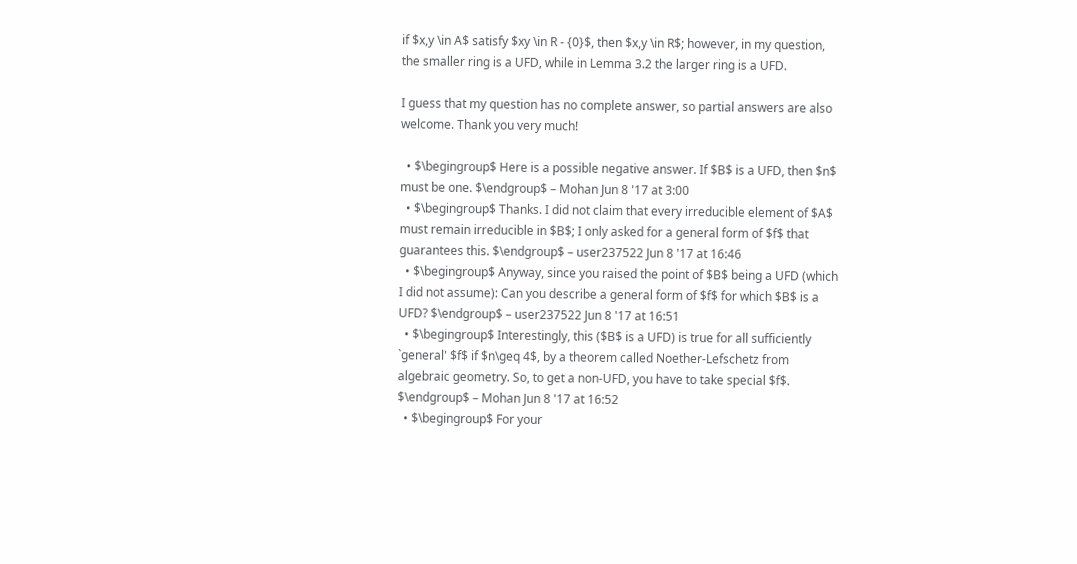if $x,y \in A$ satisfy $xy \in R - {0}$, then $x,y \in R$; however, in my question, the smaller ring is a UFD, while in Lemma 3.2 the larger ring is a UFD.

I guess that my question has no complete answer, so partial answers are also welcome. Thank you very much!

  • $\begingroup$ Here is a possible negative answer. If $B$ is a UFD, then $n$ must be one. $\endgroup$ – Mohan Jun 8 '17 at 3:00
  • $\begingroup$ Thanks. I did not claim that every irreducible element of $A$ must remain irreducible in $B$; I only asked for a general form of $f$ that guarantees this. $\endgroup$ – user237522 Jun 8 '17 at 16:46
  • $\begingroup$ Anyway, since you raised the point of $B$ being a UFD (which I did not assume): Can you describe a general form of $f$ for which $B$ is a UFD? $\endgroup$ – user237522 Jun 8 '17 at 16:51
  • $\begingroup$ Interestingly, this ($B$ is a UFD) is true for all sufficiently `general' $f$ if $n\geq 4$, by a theorem called Noether-Lefschetz from algebraic geometry. So, to get a non-UFD, you have to take special $f$. $\endgroup$ – Mohan Jun 8 '17 at 16:52
  • $\begingroup$ For your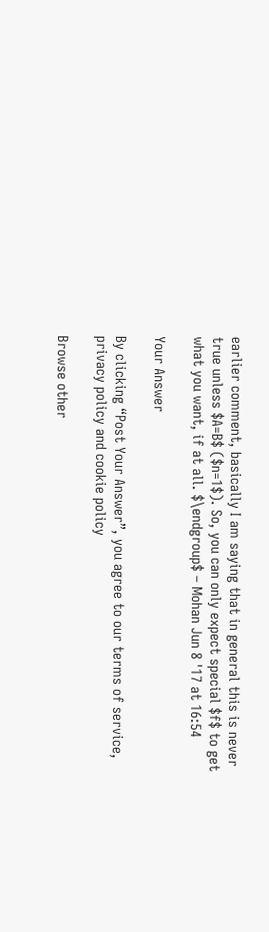earlier comment, basically I am saying that in general this is never true unless $A=B$ ($n=1$). So, you can only expect special $f$ to get what you want, if at all. $\endgroup$ – Mohan Jun 8 '17 at 16:54

Your Answer

By clicking “Post Your Answer”, you agree to our terms of service, privacy policy and cookie policy

Browse other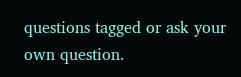questions tagged or ask your own question.